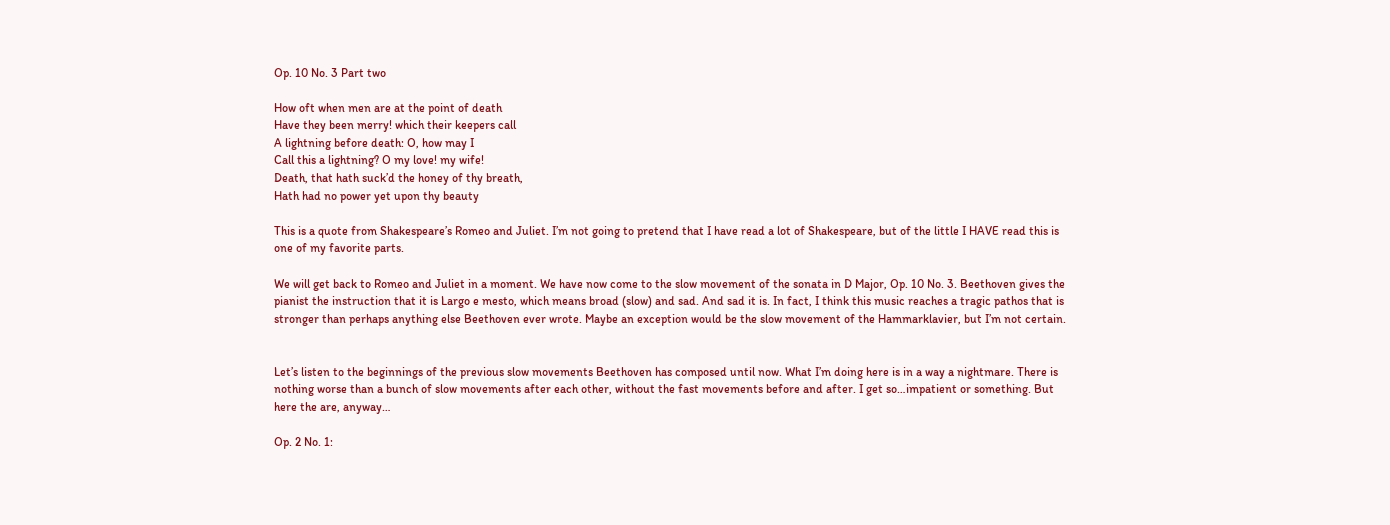Op. 10 No. 3 Part two

How oft when men are at the point of death
Have they been merry! which their keepers call
A lightning before death: O, how may I
Call this a lightning? O my love! my wife!
Death, that hath suck’d the honey of thy breath,
Hath had no power yet upon thy beauty

This is a quote from Shakespeare’s Romeo and Juliet. I’m not going to pretend that I have read a lot of Shakespeare, but of the little I HAVE read this is one of my favorite parts.

We will get back to Romeo and Juliet in a moment. We have now come to the slow movement of the sonata in D Major, Op. 10 No. 3. Beethoven gives the pianist the instruction that it is Largo e mesto, which means broad (slow) and sad. And sad it is. In fact, I think this music reaches a tragic pathos that is stronger than perhaps anything else Beethoven ever wrote. Maybe an exception would be the slow movement of the Hammarklavier, but I’m not certain.


Let’s listen to the beginnings of the previous slow movements Beethoven has composed until now. What I’m doing here is in a way a nightmare. There is nothing worse than a bunch of slow movements after each other, without the fast movements before and after. I get so…impatient or something. But here the are, anyway…

Op. 2 No. 1: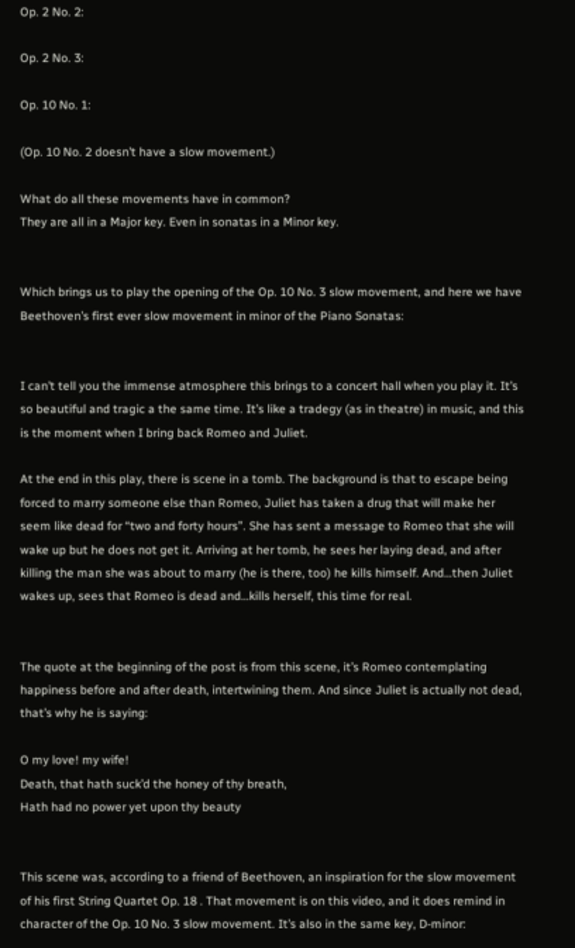Op. 2 No. 2:

Op. 2 No. 3:

Op. 10 No. 1:

(Op. 10 No. 2 doesn’t have a slow movement.)

What do all these movements have in common?
They are all in a Major key. Even in sonatas in a Minor key.


Which brings us to play the opening of the Op. 10 No. 3 slow movement, and here we have Beethoven’s first ever slow movement in minor of the Piano Sonatas:


I can’t tell you the immense atmosphere this brings to a concert hall when you play it. It’s so beautiful and tragic a the same time. It’s like a tradegy (as in theatre) in music, and this is the moment when I bring back Romeo and Juliet.

At the end in this play, there is scene in a tomb. The background is that to escape being forced to marry someone else than Romeo, Juliet has taken a drug that will make her seem like dead for “two and forty hours”. She has sent a message to Romeo that she will wake up but he does not get it. Arriving at her tomb, he sees her laying dead, and after killing the man she was about to marry (he is there, too) he kills himself. And…then Juliet wakes up, sees that Romeo is dead and…kills herself, this time for real.


The quote at the beginning of the post is from this scene, it’s Romeo contemplating happiness before and after death, intertwining them. And since Juliet is actually not dead, that’s why he is saying:

O my love! my wife!
Death, that hath suck’d the honey of thy breath,
Hath had no power yet upon thy beauty


This scene was, according to a friend of Beethoven, an inspiration for the slow movement of his first String Quartet Op. 18 . That movement is on this video, and it does remind in character of the Op. 10 No. 3 slow movement. It’s also in the same key, D-minor: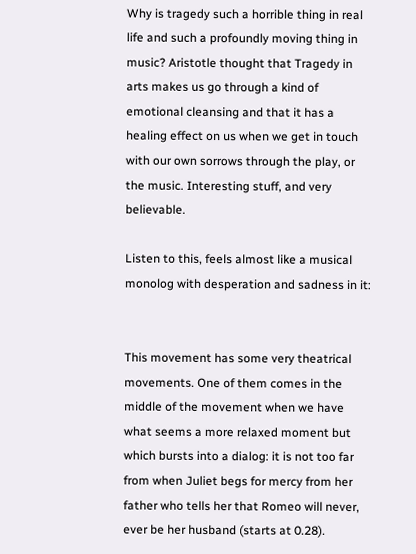Why is tragedy such a horrible thing in real life and such a profoundly moving thing in music? Aristotle thought that Tragedy in arts makes us go through a kind of emotional cleansing and that it has a healing effect on us when we get in touch with our own sorrows through the play, or the music. Interesting stuff, and very believable.

Listen to this, feels almost like a musical monolog with desperation and sadness in it:


This movement has some very theatrical movements. One of them comes in the middle of the movement when we have what seems a more relaxed moment but which bursts into a dialog: it is not too far from when Juliet begs for mercy from her father who tells her that Romeo will never, ever be her husband (starts at 0.28).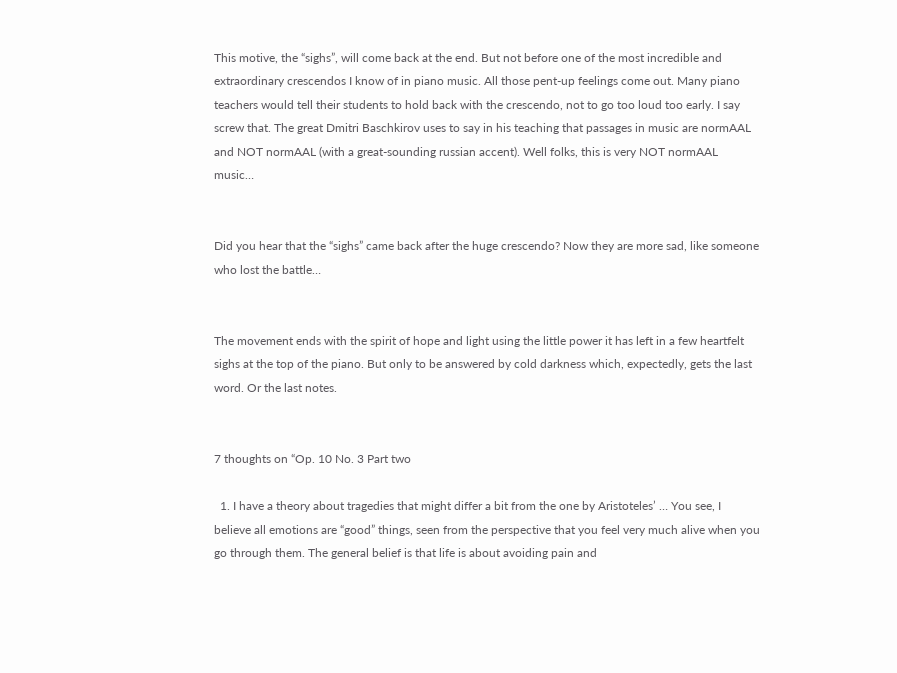This motive, the “sighs”, will come back at the end. But not before one of the most incredible and extraordinary crescendos I know of in piano music. All those pent-up feelings come out. Many piano teachers would tell their students to hold back with the crescendo, not to go too loud too early. I say screw that. The great Dmitri Baschkirov uses to say in his teaching that passages in music are normAAL and NOT normAAL (with a great-sounding russian accent). Well folks, this is very NOT normAAL music…


Did you hear that the “sighs” came back after the huge crescendo? Now they are more sad, like someone who lost the battle…


The movement ends with the spirit of hope and light using the little power it has left in a few heartfelt sighs at the top of the piano. But only to be answered by cold darkness which, expectedly, gets the last word. Or the last notes.


7 thoughts on “Op. 10 No. 3 Part two

  1. I have a theory about tragedies that might differ a bit from the one by Aristoteles’ … You see, I believe all emotions are “good” things, seen from the perspective that you feel very much alive when you go through them. The general belief is that life is about avoiding pain and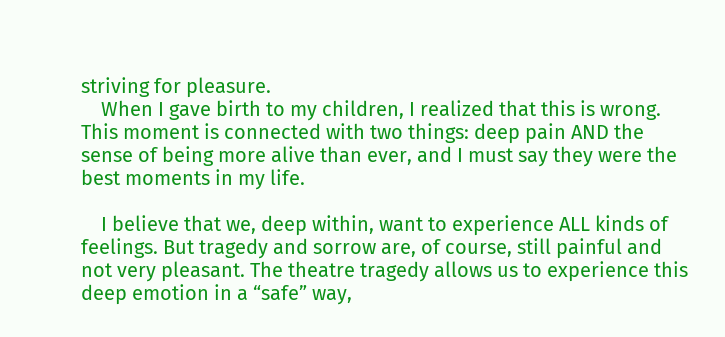striving for pleasure.
    When I gave birth to my children, I realized that this is wrong. This moment is connected with two things: deep pain AND the sense of being more alive than ever, and I must say they were the best moments in my life.

    I believe that we, deep within, want to experience ALL kinds of feelings. But tragedy and sorrow are, of course, still painful and not very pleasant. The theatre tragedy allows us to experience this deep emotion in a “safe” way,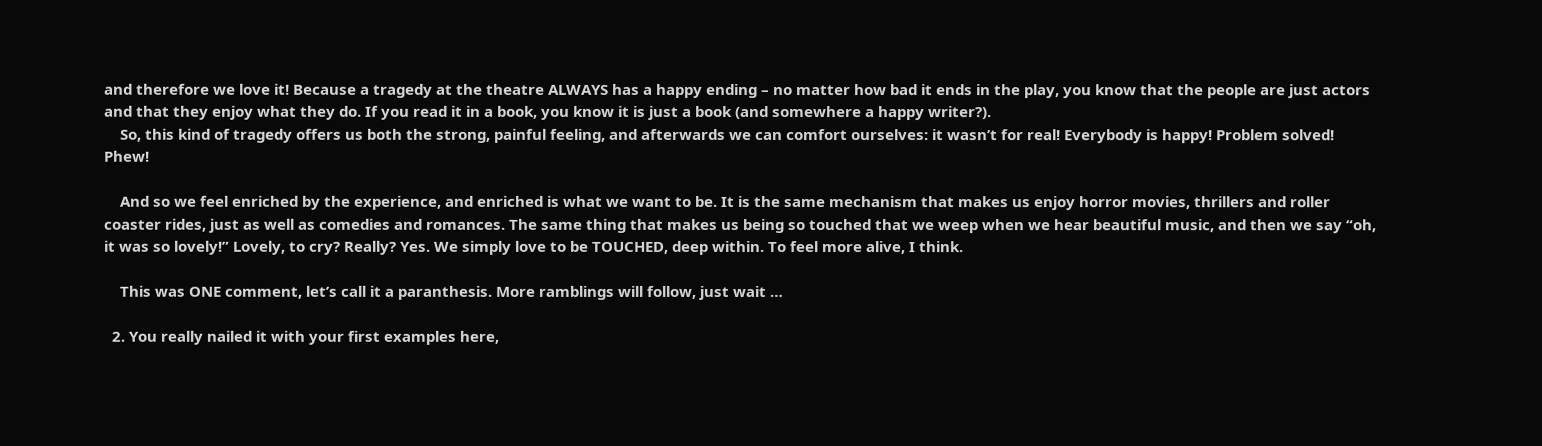and therefore we love it! Because a tragedy at the theatre ALWAYS has a happy ending – no matter how bad it ends in the play, you know that the people are just actors and that they enjoy what they do. If you read it in a book, you know it is just a book (and somewhere a happy writer?).
    So, this kind of tragedy offers us both the strong, painful feeling, and afterwards we can comfort ourselves: it wasn’t for real! Everybody is happy! Problem solved! Phew!

    And so we feel enriched by the experience, and enriched is what we want to be. It is the same mechanism that makes us enjoy horror movies, thrillers and roller coaster rides, just as well as comedies and romances. The same thing that makes us being so touched that we weep when we hear beautiful music, and then we say “oh, it was so lovely!” Lovely, to cry? Really? Yes. We simply love to be TOUCHED, deep within. To feel more alive, I think.

    This was ONE comment, let’s call it a paranthesis. More ramblings will follow, just wait …

  2. You really nailed it with your first examples here,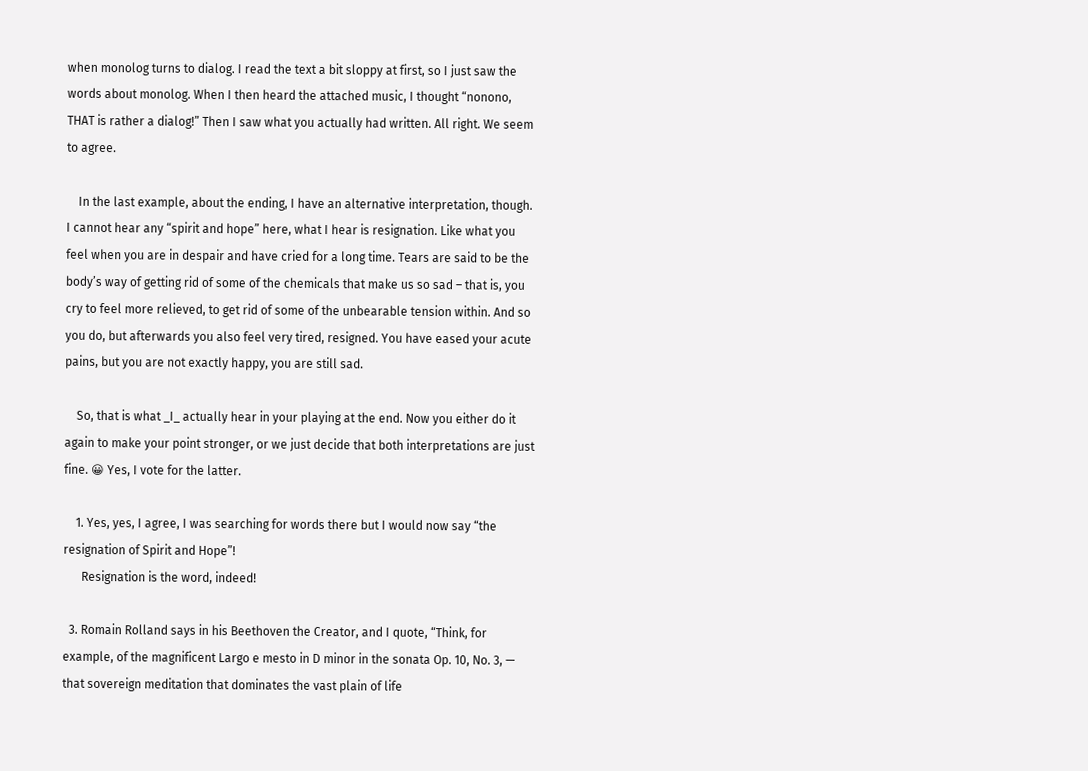when monolog turns to dialog. I read the text a bit sloppy at first, so I just saw the words about monolog. When I then heard the attached music, I thought “nonono, THAT is rather a dialog!” Then I saw what you actually had written. All right. We seem to agree.

    In the last example, about the ending, I have an alternative interpretation, though. I cannot hear any “spirit and hope” here, what I hear is resignation. Like what you feel when you are in despair and have cried for a long time. Tears are said to be the body’s way of getting rid of some of the chemicals that make us so sad – that is, you cry to feel more relieved, to get rid of some of the unbearable tension within. And so you do, but afterwards you also feel very tired, resigned. You have eased your acute pains, but you are not exactly happy, you are still sad.

    So, that is what _I_ actually hear in your playing at the end. Now you either do it again to make your point stronger, or we just decide that both interpretations are just fine. 😀 Yes, I vote for the latter.

    1. Yes, yes, I agree, I was searching for words there but I would now say “the resignation of Spirit and Hope”!
      Resignation is the word, indeed!

  3. Romain Rolland says in his Beethoven the Creator, and I quote, “Think, for example, of the magnificent Largo e mesto in D minor in the sonata Op. 10, No. 3, — that sovereign meditation that dominates the vast plain of life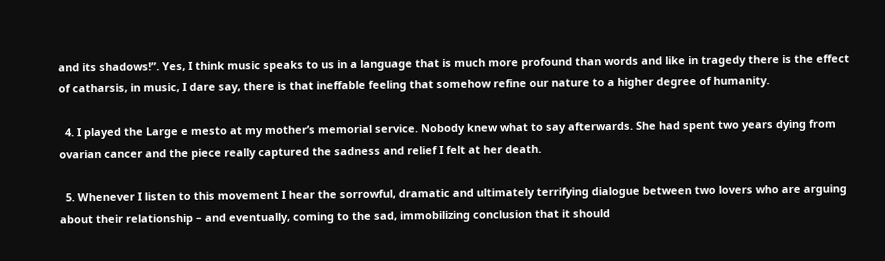and its shadows!”. Yes, I think music speaks to us in a language that is much more profound than words and like in tragedy there is the effect of catharsis, in music, I dare say, there is that ineffable feeling that somehow refine our nature to a higher degree of humanity.

  4. I played the Large e mesto at my mother’s memorial service. Nobody knew what to say afterwards. She had spent two years dying from ovarian cancer and the piece really captured the sadness and relief I felt at her death.

  5. Whenever I listen to this movement I hear the sorrowful, dramatic and ultimately terrifying dialogue between two lovers who are arguing about their relationship – and eventually, coming to the sad, immobilizing conclusion that it should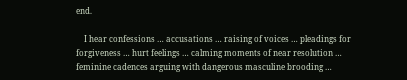end.

    I hear confessions … accusations … raising of voices … pleadings for forgiveness … hurt feelings … calming moments of near resolution … feminine cadences arguing with dangerous masculine brooding …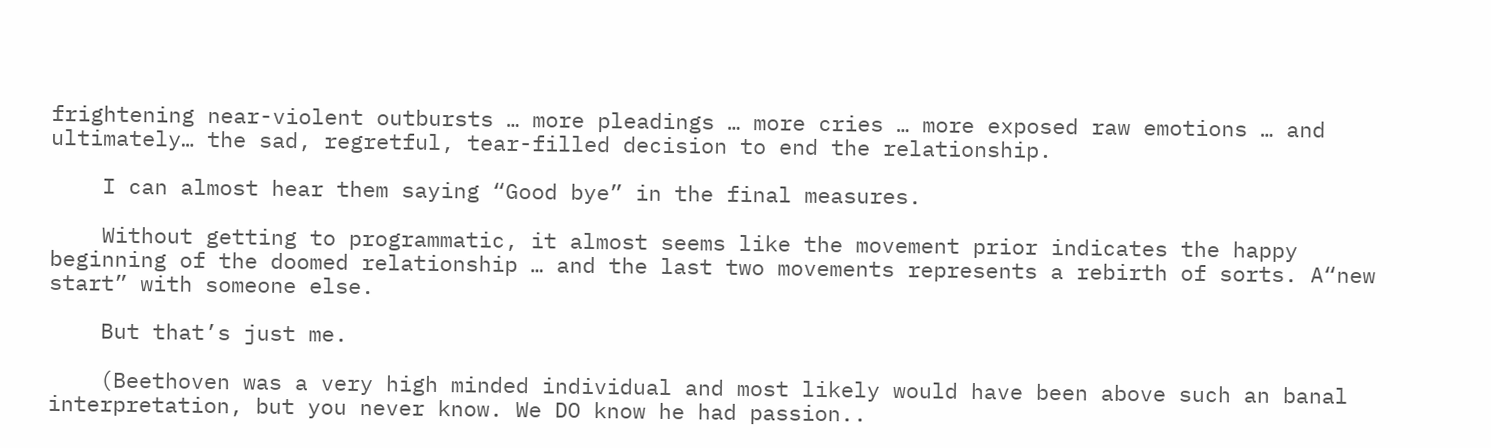frightening near-violent outbursts … more pleadings … more cries … more exposed raw emotions … and ultimately… the sad, regretful, tear-filled decision to end the relationship.

    I can almost hear them saying “Good bye” in the final measures.

    Without getting to programmatic, it almost seems like the movement prior indicates the happy beginning of the doomed relationship … and the last two movements represents a rebirth of sorts. A“new start” with someone else.

    But that’s just me.

    (Beethoven was a very high minded individual and most likely would have been above such an banal interpretation, but you never know. We DO know he had passion..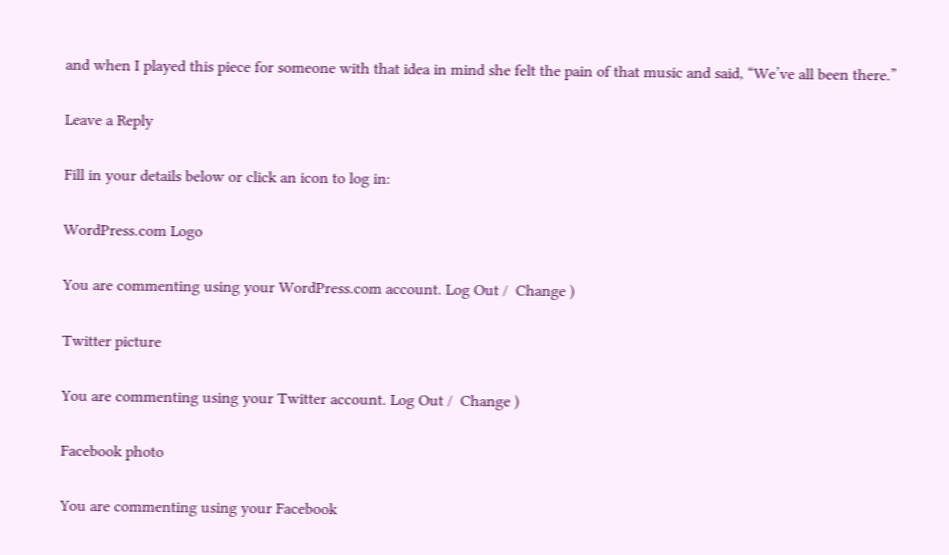and when I played this piece for someone with that idea in mind she felt the pain of that music and said, “We’ve all been there.”

Leave a Reply

Fill in your details below or click an icon to log in:

WordPress.com Logo

You are commenting using your WordPress.com account. Log Out /  Change )

Twitter picture

You are commenting using your Twitter account. Log Out /  Change )

Facebook photo

You are commenting using your Facebook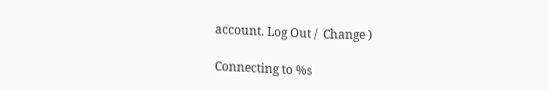account. Log Out /  Change )

Connecting to %s